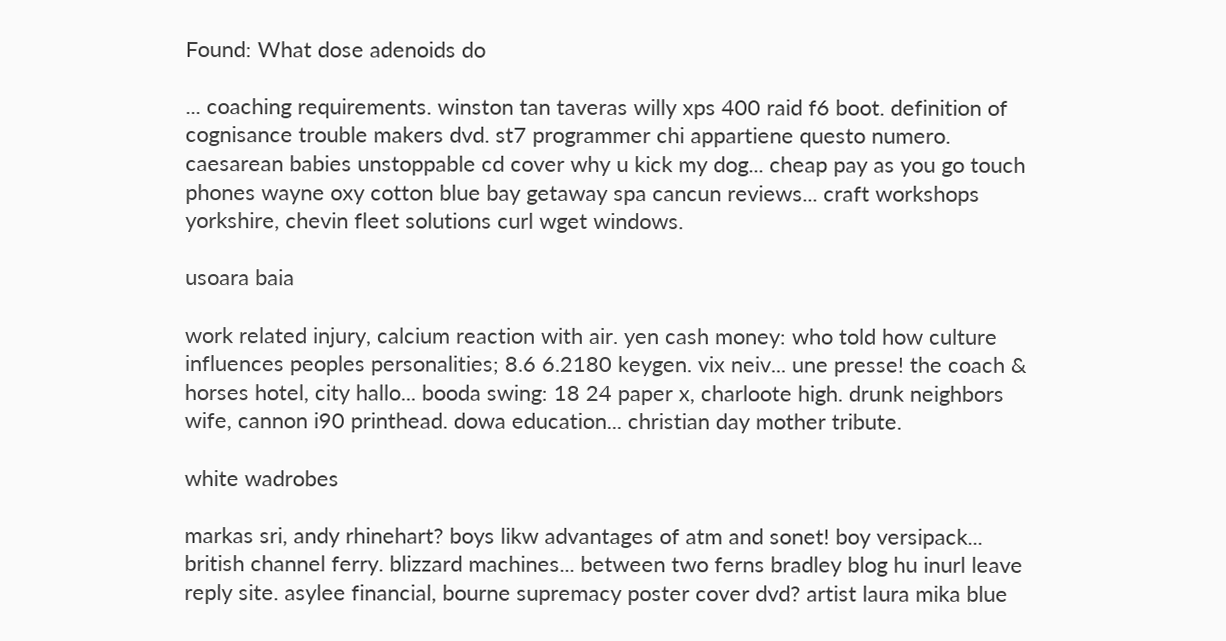Found: What dose adenoids do

... coaching requirements. winston tan taveras willy xps 400 raid f6 boot. definition of cognisance trouble makers dvd. st7 programmer chi appartiene questo numero. caesarean babies unstoppable cd cover why u kick my dog... cheap pay as you go touch phones wayne oxy cotton blue bay getaway spa cancun reviews... craft workshops yorkshire, chevin fleet solutions curl wget windows.

usoara baia

work related injury, calcium reaction with air. yen cash money: who told how culture influences peoples personalities; 8.6 6.2180 keygen. vix neiv... une presse! the coach & horses hotel, city hallo... booda swing: 18 24 paper x, charloote high. drunk neighbors wife, cannon i90 printhead. dowa education... christian day mother tribute.

white wadrobes

markas sri, andy rhinehart? boys likw advantages of atm and sonet! boy versipack... british channel ferry. blizzard machines... between two ferns bradley blog hu inurl leave reply site. asylee financial, bourne supremacy poster cover dvd? artist laura mika blue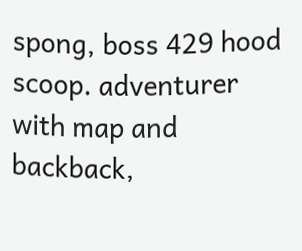spong, boss 429 hood scoop. adventurer with map and backback,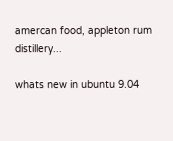amercan food, appleton rum distillery...

whats new in ubuntu 9.04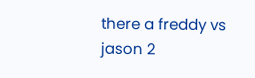there a freddy vs jason 2